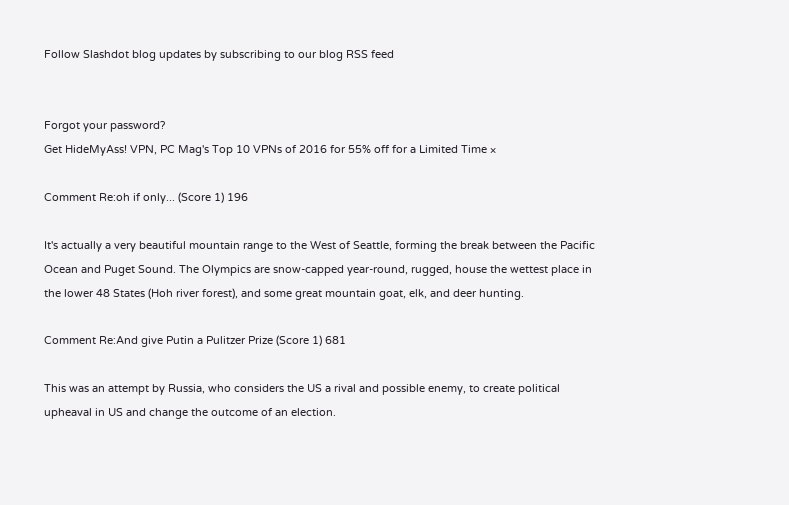Follow Slashdot blog updates by subscribing to our blog RSS feed


Forgot your password?
Get HideMyAss! VPN, PC Mag's Top 10 VPNs of 2016 for 55% off for a Limited Time ×

Comment Re:oh if only... (Score 1) 196

It's actually a very beautiful mountain range to the West of Seattle, forming the break between the Pacific Ocean and Puget Sound. The Olympics are snow-capped year-round, rugged, house the wettest place in the lower 48 States (Hoh river forest), and some great mountain goat, elk, and deer hunting.

Comment Re:And give Putin a Pulitzer Prize (Score 1) 681

This was an attempt by Russia, who considers the US a rival and possible enemy, to create political upheaval in US and change the outcome of an election.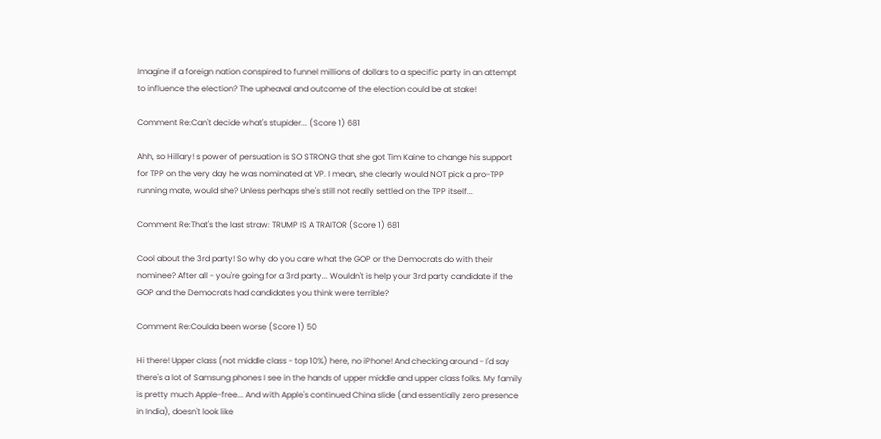Imagine if a foreign nation conspired to funnel millions of dollars to a specific party in an attempt to influence the election? The upheaval and outcome of the election could be at stake!

Comment Re:Can't decide what's stupider... (Score 1) 681

Ahh, so Hillary! s power of persuation is SO STRONG that she got Tim Kaine to change his support for TPP on the very day he was nominated at VP. I mean, she clearly would NOT pick a pro-TPP running mate, would she? Unless perhaps she's still not really settled on the TPP itself...

Comment Re:That's the last straw: TRUMP IS A TRAITOR (Score 1) 681

Cool about the 3rd party! So why do you care what the GOP or the Democrats do with their nominee? After all - you're going for a 3rd party... Wouldn't is help your 3rd party candidate if the GOP and the Democrats had candidates you think were terrible?

Comment Re:Coulda been worse (Score 1) 50

Hi there! Upper class (not middle class - top 10%) here, no iPhone! And checking around - I'd say there's a lot of Samsung phones I see in the hands of upper middle and upper class folks. My family is pretty much Apple-free... And with Apple's continued China slide (and essentially zero presence in India), doesn't look like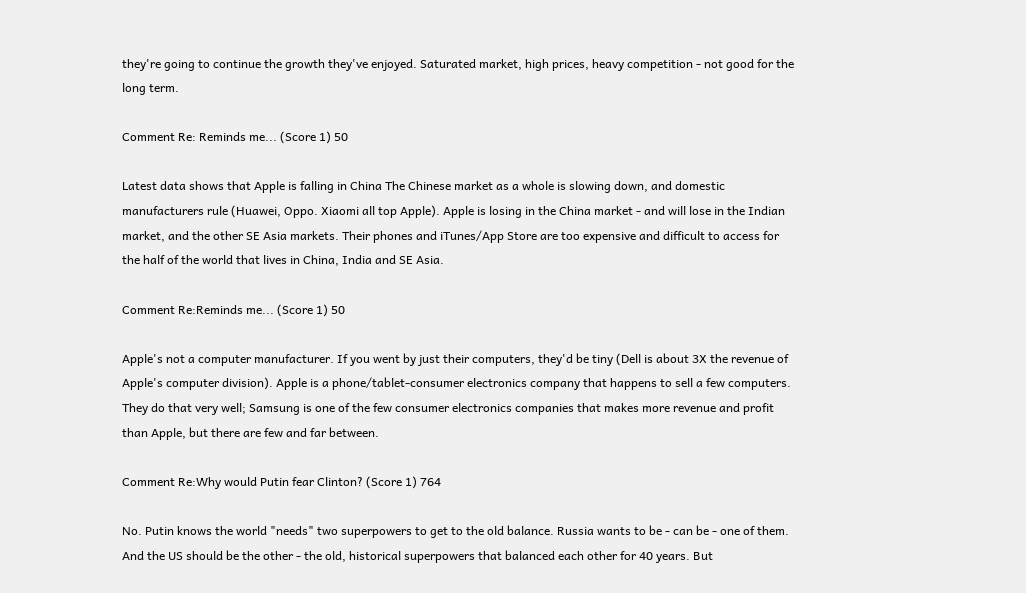they're going to continue the growth they've enjoyed. Saturated market, high prices, heavy competition - not good for the long term.

Comment Re: Reminds me... (Score 1) 50

Latest data shows that Apple is falling in China The Chinese market as a whole is slowing down, and domestic manufacturers rule (Huawei, Oppo. Xiaomi all top Apple). Apple is losing in the China market - and will lose in the Indian market, and the other SE Asia markets. Their phones and iTunes/App Store are too expensive and difficult to access for the half of the world that lives in China, India and SE Asia.

Comment Re:Reminds me... (Score 1) 50

Apple's not a computer manufacturer. If you went by just their computers, they'd be tiny (Dell is about 3X the revenue of Apple's computer division). Apple is a phone/tablet-consumer electronics company that happens to sell a few computers. They do that very well; Samsung is one of the few consumer electronics companies that makes more revenue and profit than Apple, but there are few and far between.

Comment Re:Why would Putin fear Clinton? (Score 1) 764

No. Putin knows the world "needs" two superpowers to get to the old balance. Russia wants to be - can be - one of them. And the US should be the other - the old, historical superpowers that balanced each other for 40 years. But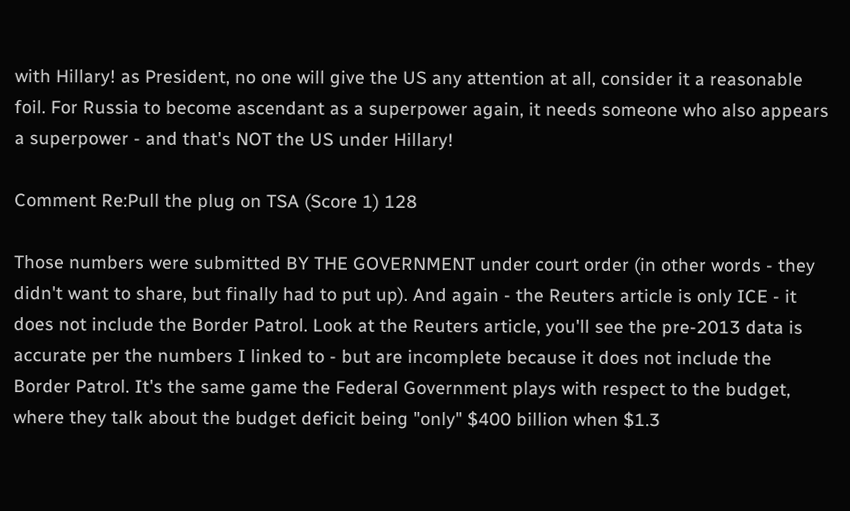with Hillary! as President, no one will give the US any attention at all, consider it a reasonable foil. For Russia to become ascendant as a superpower again, it needs someone who also appears a superpower - and that's NOT the US under Hillary!

Comment Re:Pull the plug on TSA (Score 1) 128

Those numbers were submitted BY THE GOVERNMENT under court order (in other words - they didn't want to share, but finally had to put up). And again - the Reuters article is only ICE - it does not include the Border Patrol. Look at the Reuters article, you'll see the pre-2013 data is accurate per the numbers I linked to - but are incomplete because it does not include the Border Patrol. It's the same game the Federal Government plays with respect to the budget, where they talk about the budget deficit being "only" $400 billion when $1.3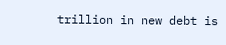trillion in new debt is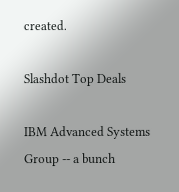created.

Slashdot Top Deals

IBM Advanced Systems Group -- a bunch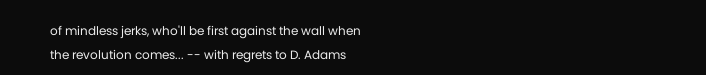of mindless jerks, who'll be first against the wall when the revolution comes... -- with regrets to D. Adams